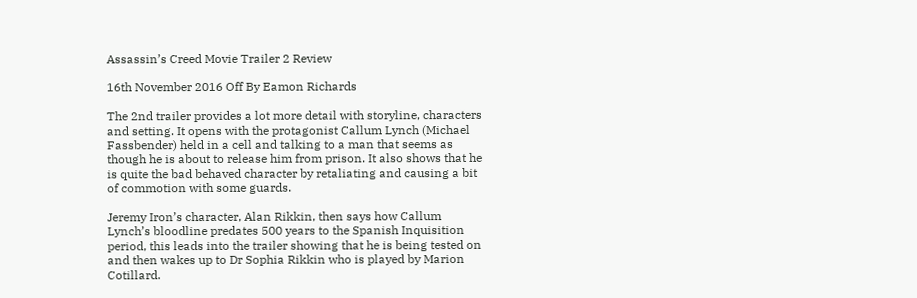Assassin’s Creed Movie Trailer 2 Review

16th November 2016 Off By Eamon Richards

The 2nd trailer provides a lot more detail with storyline, characters and setting. It opens with the protagonist Callum Lynch (Michael Fassbender) held in a cell and talking to a man that seems as though he is about to release him from prison. It also shows that he is quite the bad behaved character by retaliating and causing a bit of commotion with some guards.

Jeremy Iron’s character, Alan Rikkin, then says how Callum Lynch’s bloodline predates 500 years to the Spanish Inquisition period, this leads into the trailer showing that he is being tested on and then wakes up to Dr Sophia Rikkin who is played by Marion Cotillard.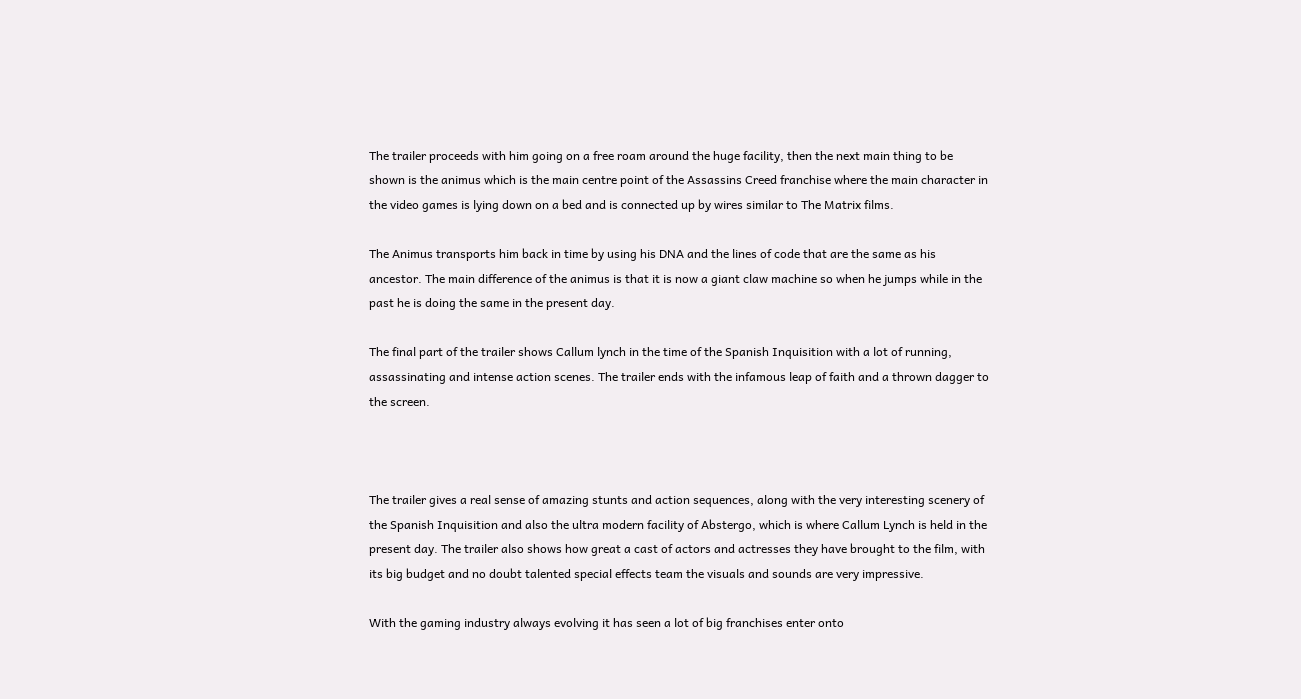The trailer proceeds with him going on a free roam around the huge facility, then the next main thing to be shown is the animus which is the main centre point of the Assassins Creed franchise where the main character in the video games is lying down on a bed and is connected up by wires similar to The Matrix films.

The Animus transports him back in time by using his DNA and the lines of code that are the same as his ancestor. The main difference of the animus is that it is now a giant claw machine so when he jumps while in the past he is doing the same in the present day.

The final part of the trailer shows Callum lynch in the time of the Spanish Inquisition with a lot of running, assassinating and intense action scenes. The trailer ends with the infamous leap of faith and a thrown dagger to the screen.



The trailer gives a real sense of amazing stunts and action sequences, along with the very interesting scenery of the Spanish Inquisition and also the ultra modern facility of Abstergo, which is where Callum Lynch is held in the present day. The trailer also shows how great a cast of actors and actresses they have brought to the film, with its big budget and no doubt talented special effects team the visuals and sounds are very impressive.

With the gaming industry always evolving it has seen a lot of big franchises enter onto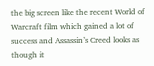the big screen like the recent World of Warcraft film which gained a lot of success and Assassin’s Creed looks as though it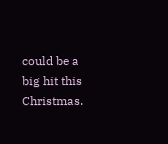could be a big hit this Christmas.